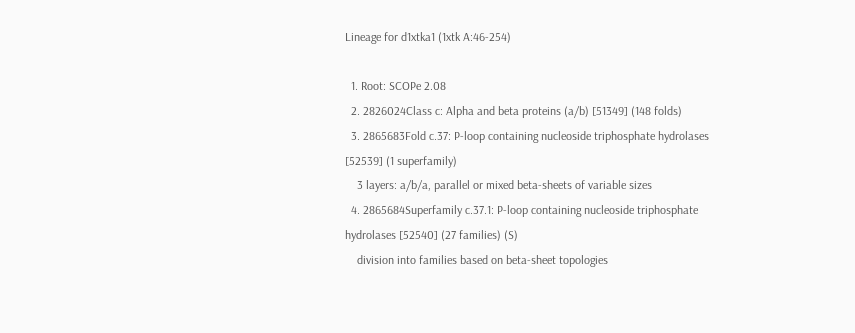Lineage for d1xtka1 (1xtk A:46-254)

  1. Root: SCOPe 2.08
  2. 2826024Class c: Alpha and beta proteins (a/b) [51349] (148 folds)
  3. 2865683Fold c.37: P-loop containing nucleoside triphosphate hydrolases [52539] (1 superfamily)
    3 layers: a/b/a, parallel or mixed beta-sheets of variable sizes
  4. 2865684Superfamily c.37.1: P-loop containing nucleoside triphosphate hydrolases [52540] (27 families) (S)
    division into families based on beta-sheet topologies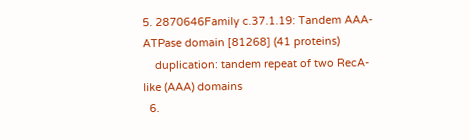5. 2870646Family c.37.1.19: Tandem AAA-ATPase domain [81268] (41 proteins)
    duplication: tandem repeat of two RecA-like (AAA) domains
  6.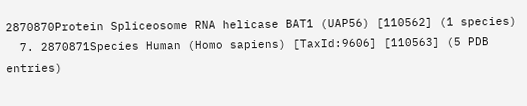2870870Protein Spliceosome RNA helicase BAT1 (UAP56) [110562] (1 species)
  7. 2870871Species Human (Homo sapiens) [TaxId:9606] [110563] (5 PDB entries)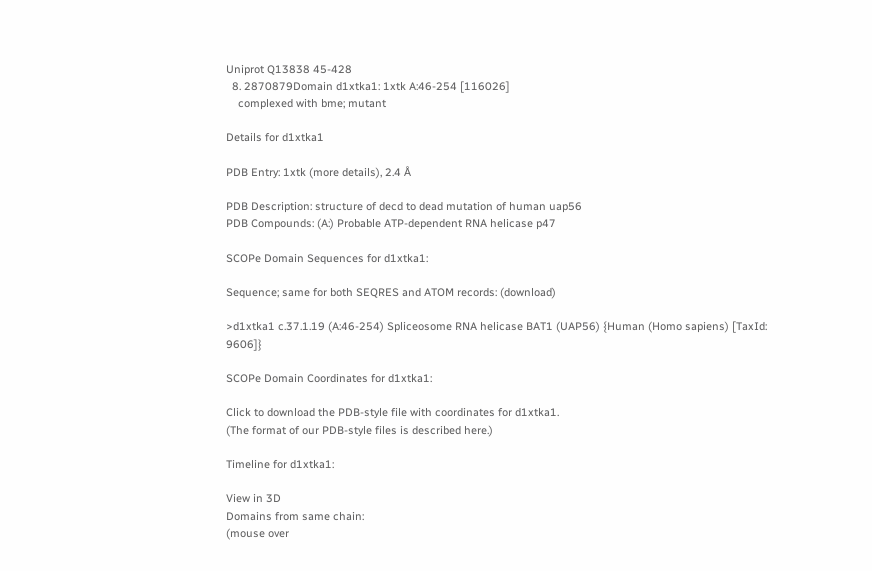Uniprot Q13838 45-428
  8. 2870879Domain d1xtka1: 1xtk A:46-254 [116026]
    complexed with bme; mutant

Details for d1xtka1

PDB Entry: 1xtk (more details), 2.4 Å

PDB Description: structure of decd to dead mutation of human uap56
PDB Compounds: (A:) Probable ATP-dependent RNA helicase p47

SCOPe Domain Sequences for d1xtka1:

Sequence; same for both SEQRES and ATOM records: (download)

>d1xtka1 c.37.1.19 (A:46-254) Spliceosome RNA helicase BAT1 (UAP56) {Human (Homo sapiens) [TaxId: 9606]}

SCOPe Domain Coordinates for d1xtka1:

Click to download the PDB-style file with coordinates for d1xtka1.
(The format of our PDB-style files is described here.)

Timeline for d1xtka1:

View in 3D
Domains from same chain:
(mouse over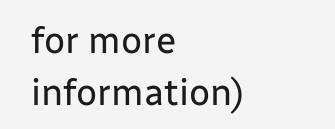for more information)